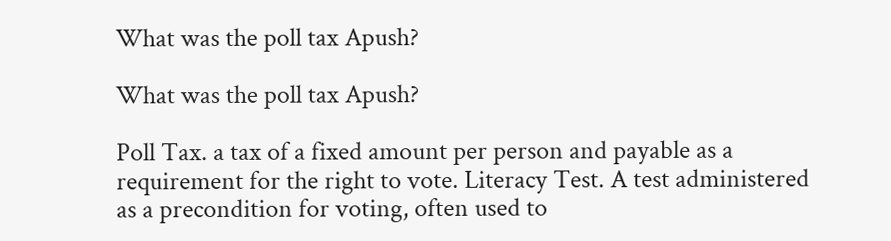What was the poll tax Apush?

What was the poll tax Apush?

Poll Tax. a tax of a fixed amount per person and payable as a requirement for the right to vote. Literacy Test. A test administered as a precondition for voting, often used to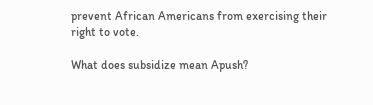prevent African Americans from exercising their right to vote.

What does subsidize mean Apush?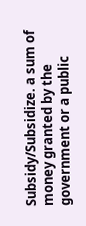Subsidy/Subsidize. a sum of money granted by the government or a public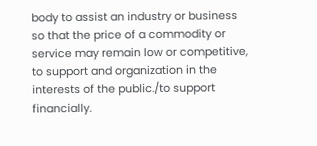body to assist an industry or business so that the price of a commodity or service may remain low or competitive, to support and organization in the interests of the public./to support financially.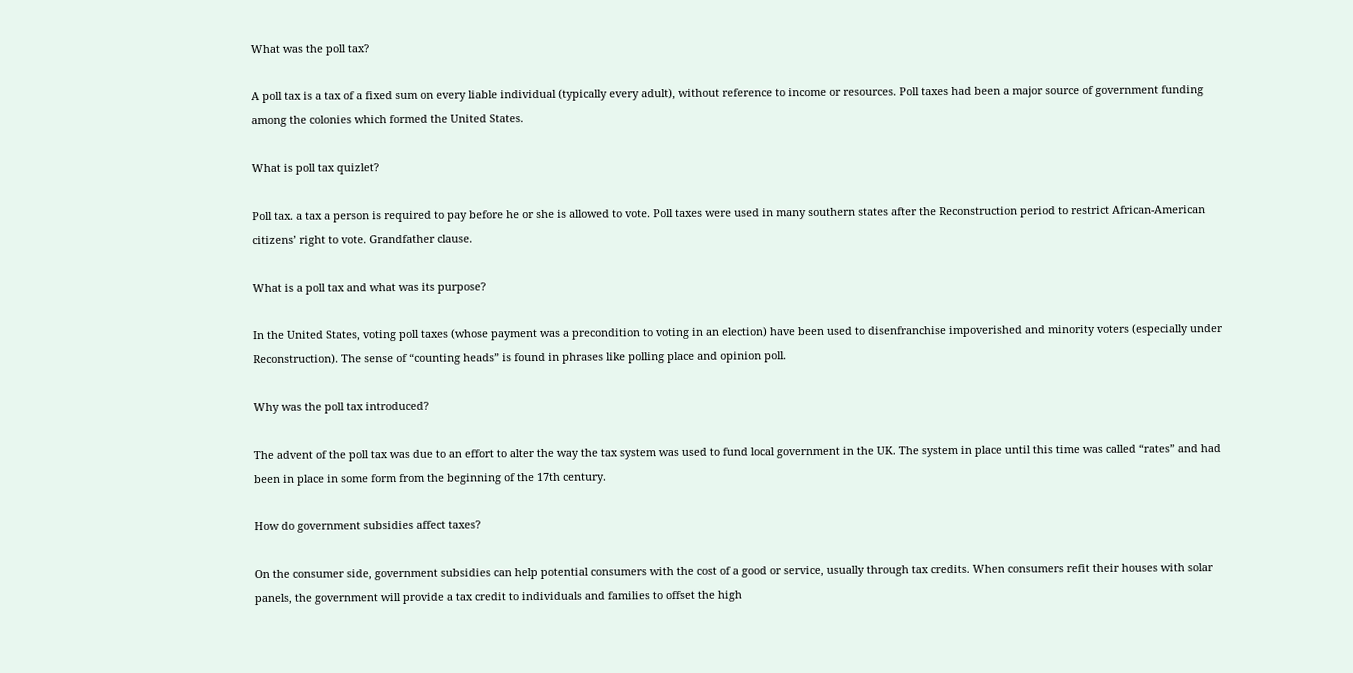What was the poll tax?

A poll tax is a tax of a fixed sum on every liable individual (typically every adult), without reference to income or resources. Poll taxes had been a major source of government funding among the colonies which formed the United States.

What is poll tax quizlet?

Poll tax. a tax a person is required to pay before he or she is allowed to vote. Poll taxes were used in many southern states after the Reconstruction period to restrict African-American citizens’ right to vote. Grandfather clause.

What is a poll tax and what was its purpose?

In the United States, voting poll taxes (whose payment was a precondition to voting in an election) have been used to disenfranchise impoverished and minority voters (especially under Reconstruction). The sense of “counting heads” is found in phrases like polling place and opinion poll.

Why was the poll tax introduced?

The advent of the poll tax was due to an effort to alter the way the tax system was used to fund local government in the UK. The system in place until this time was called “rates” and had been in place in some form from the beginning of the 17th century.

How do government subsidies affect taxes?

On the consumer side, government subsidies can help potential consumers with the cost of a good or service, usually through tax credits. When consumers refit their houses with solar panels, the government will provide a tax credit to individuals and families to offset the high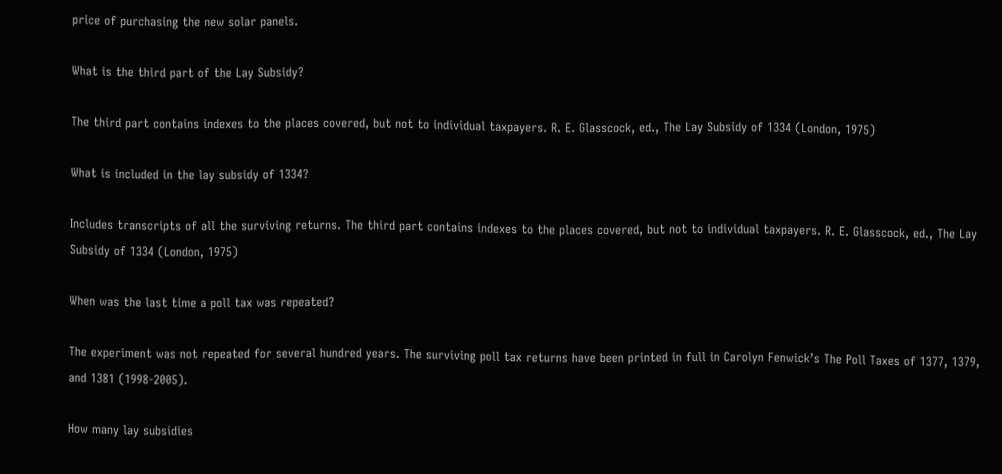price of purchasing the new solar panels.

What is the third part of the Lay Subsidy?

The third part contains indexes to the places covered, but not to individual taxpayers. R. E. Glasscock, ed., The Lay Subsidy of 1334 (London, 1975)

What is included in the lay subsidy of 1334?

Includes transcripts of all the surviving returns. The third part contains indexes to the places covered, but not to individual taxpayers. R. E. Glasscock, ed., The Lay Subsidy of 1334 (London, 1975)

When was the last time a poll tax was repeated?

The experiment was not repeated for several hundred years. The surviving poll tax returns have been printed in full in Carolyn Fenwick’s The Poll Taxes of 1377, 1379, and 1381 (1998-2005).

How many lay subsidies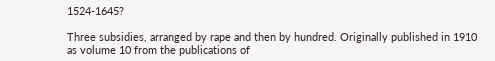1524-1645?

Three subsidies, arranged by rape and then by hundred. Originally published in 1910 as volume 10 from the publications of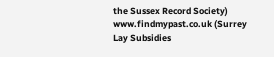the Sussex Record Society) www.findmypast.co.uk (Surrey Lay Subsidies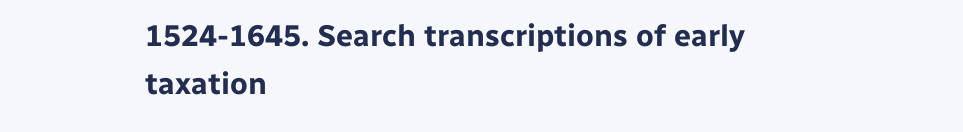1524-1645. Search transcriptions of early taxation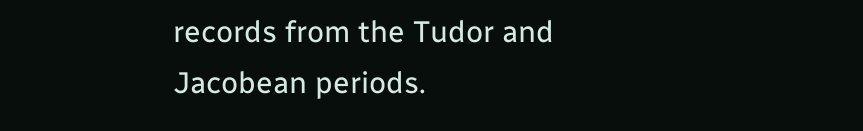records from the Tudor and Jacobean periods.